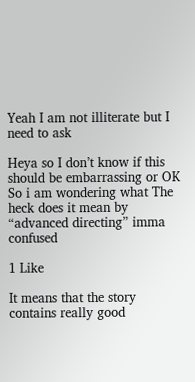Yeah I am not illiterate but I need to ask

Heya so I don’t know if this should be embarrassing or OK
So i am wondering what The heck does it mean by “advanced directing” imma confused

1 Like

It means that the story contains really good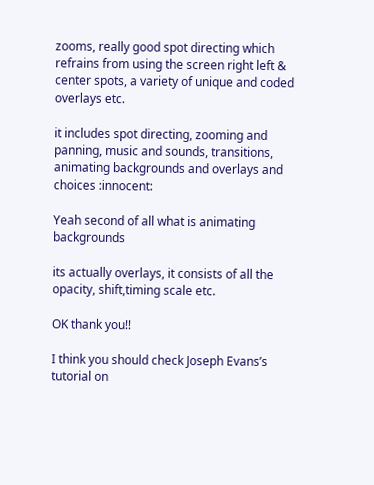zooms, really good spot directing which refrains from using the screen right left & center spots, a variety of unique and coded overlays etc.

it includes spot directing, zooming and panning, music and sounds, transitions, animating backgrounds and overlays and choices :innocent:

Yeah second of all what is animating backgrounds

its actually overlays, it consists of all the opacity, shift,timing scale etc.

OK thank you!!

I think you should check Joseph Evans’s tutorial on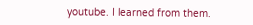youtube. I learned from them.